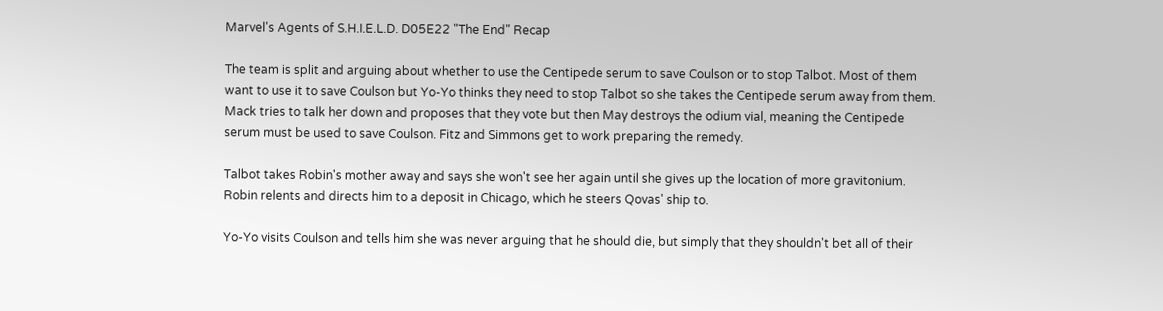Marvel's Agents of S.H.I.E.L.D. D05E22 "The End" Recap

The team is split and arguing about whether to use the Centipede serum to save Coulson or to stop Talbot. Most of them want to use it to save Coulson but Yo-Yo thinks they need to stop Talbot so she takes the Centipede serum away from them. Mack tries to talk her down and proposes that they vote but then May destroys the odium vial, meaning the Centipede serum must be used to save Coulson. Fitz and Simmons get to work preparing the remedy.

Talbot takes Robin's mother away and says she won't see her again until she gives up the location of more gravitonium. Robin relents and directs him to a deposit in Chicago, which he steers Qovas' ship to.

Yo-Yo visits Coulson and tells him she was never arguing that he should die, but simply that they shouldn't bet all of their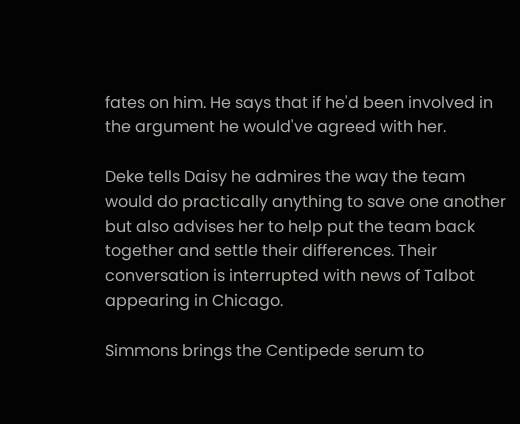fates on him. He says that if he'd been involved in the argument he would've agreed with her.

Deke tells Daisy he admires the way the team would do practically anything to save one another but also advises her to help put the team back together and settle their differences. Their conversation is interrupted with news of Talbot appearing in Chicago.

Simmons brings the Centipede serum to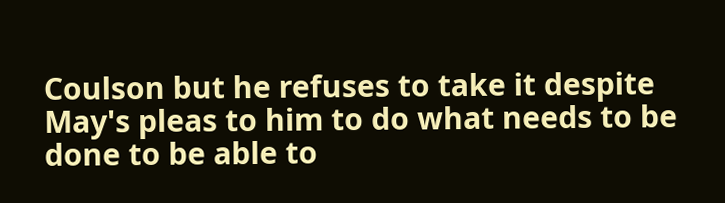Coulson but he refuses to take it despite May's pleas to him to do what needs to be done to be able to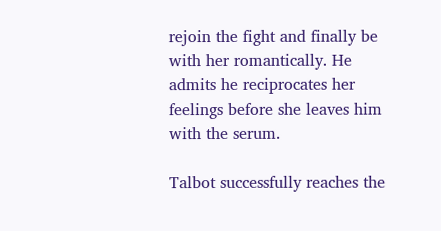rejoin the fight and finally be with her romantically. He admits he reciprocates her feelings before she leaves him with the serum.

Talbot successfully reaches the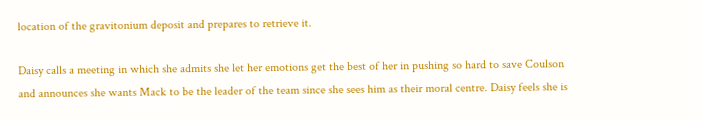location of the gravitonium deposit and prepares to retrieve it.

Daisy calls a meeting in which she admits she let her emotions get the best of her in pushing so hard to save Coulson and announces she wants Mack to be the leader of the team since she sees him as their moral centre. Daisy feels she is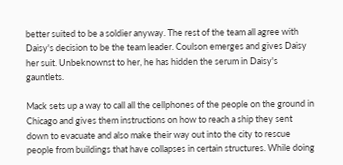better suited to be a soldier anyway. The rest of the team all agree with Daisy's decision to be the team leader. Coulson emerges and gives Daisy her suit. Unbeknownst to her, he has hidden the serum in Daisy's gauntlets.

Mack sets up a way to call all the cellphones of the people on the ground in Chicago and gives them instructions on how to reach a ship they sent down to evacuate and also make their way out into the city to rescue people from buildings that have collapses in certain structures. While doing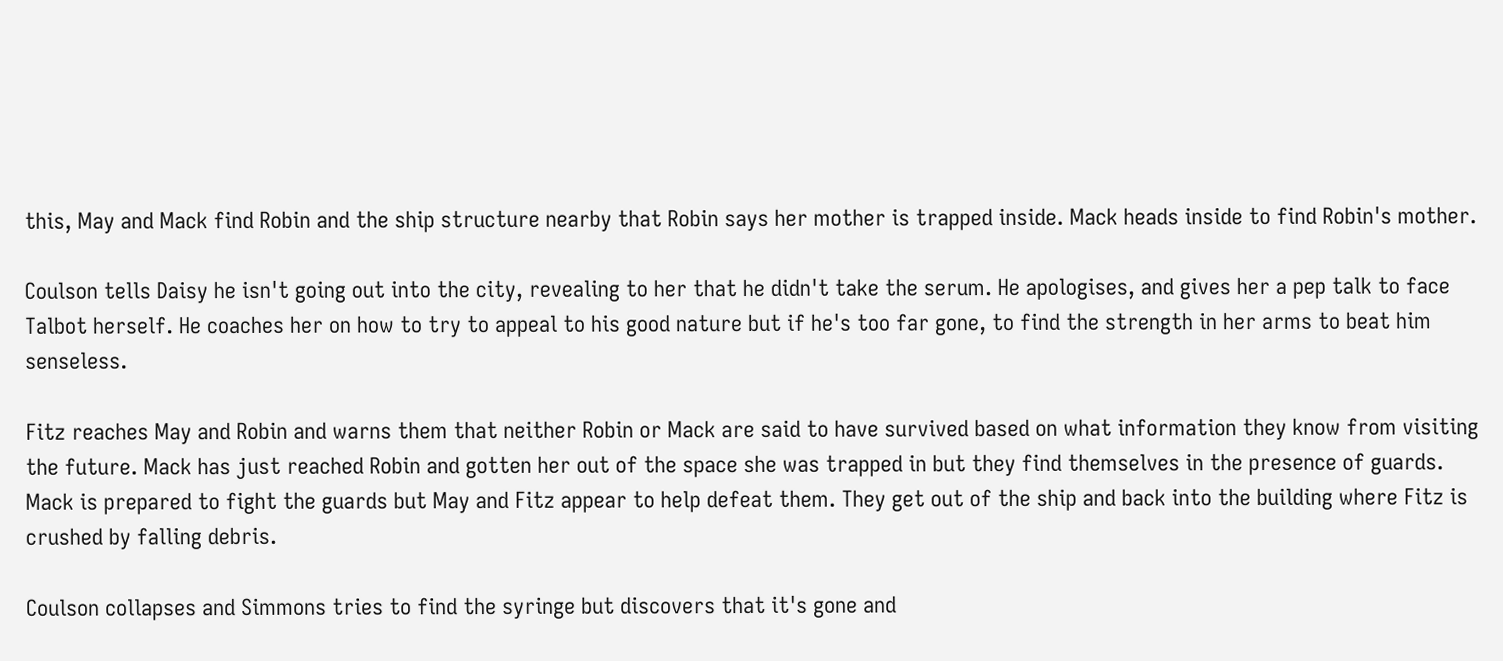this, May and Mack find Robin and the ship structure nearby that Robin says her mother is trapped inside. Mack heads inside to find Robin's mother.

Coulson tells Daisy he isn't going out into the city, revealing to her that he didn't take the serum. He apologises, and gives her a pep talk to face Talbot herself. He coaches her on how to try to appeal to his good nature but if he's too far gone, to find the strength in her arms to beat him senseless.

Fitz reaches May and Robin and warns them that neither Robin or Mack are said to have survived based on what information they know from visiting the future. Mack has just reached Robin and gotten her out of the space she was trapped in but they find themselves in the presence of guards. Mack is prepared to fight the guards but May and Fitz appear to help defeat them. They get out of the ship and back into the building where Fitz is crushed by falling debris.

Coulson collapses and Simmons tries to find the syringe but discovers that it's gone and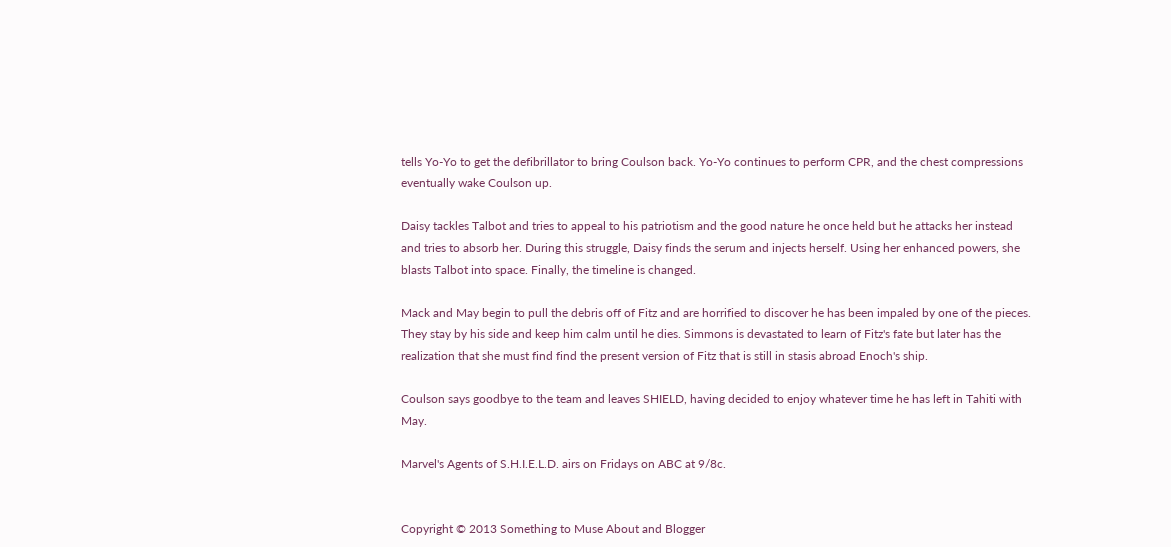tells Yo-Yo to get the defibrillator to bring Coulson back. Yo-Yo continues to perform CPR, and the chest compressions eventually wake Coulson up.

Daisy tackles Talbot and tries to appeal to his patriotism and the good nature he once held but he attacks her instead and tries to absorb her. During this struggle, Daisy finds the serum and injects herself. Using her enhanced powers, she blasts Talbot into space. Finally, the timeline is changed.

Mack and May begin to pull the debris off of Fitz and are horrified to discover he has been impaled by one of the pieces. They stay by his side and keep him calm until he dies. Simmons is devastated to learn of Fitz's fate but later has the realization that she must find find the present version of Fitz that is still in stasis abroad Enoch's ship.

Coulson says goodbye to the team and leaves SHIELD, having decided to enjoy whatever time he has left in Tahiti with May.

Marvel's Agents of S.H.I.E.L.D. airs on Fridays on ABC at 9/8c.


Copyright © 2013 Something to Muse About and Blogger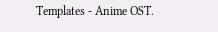Templates - Anime OST.